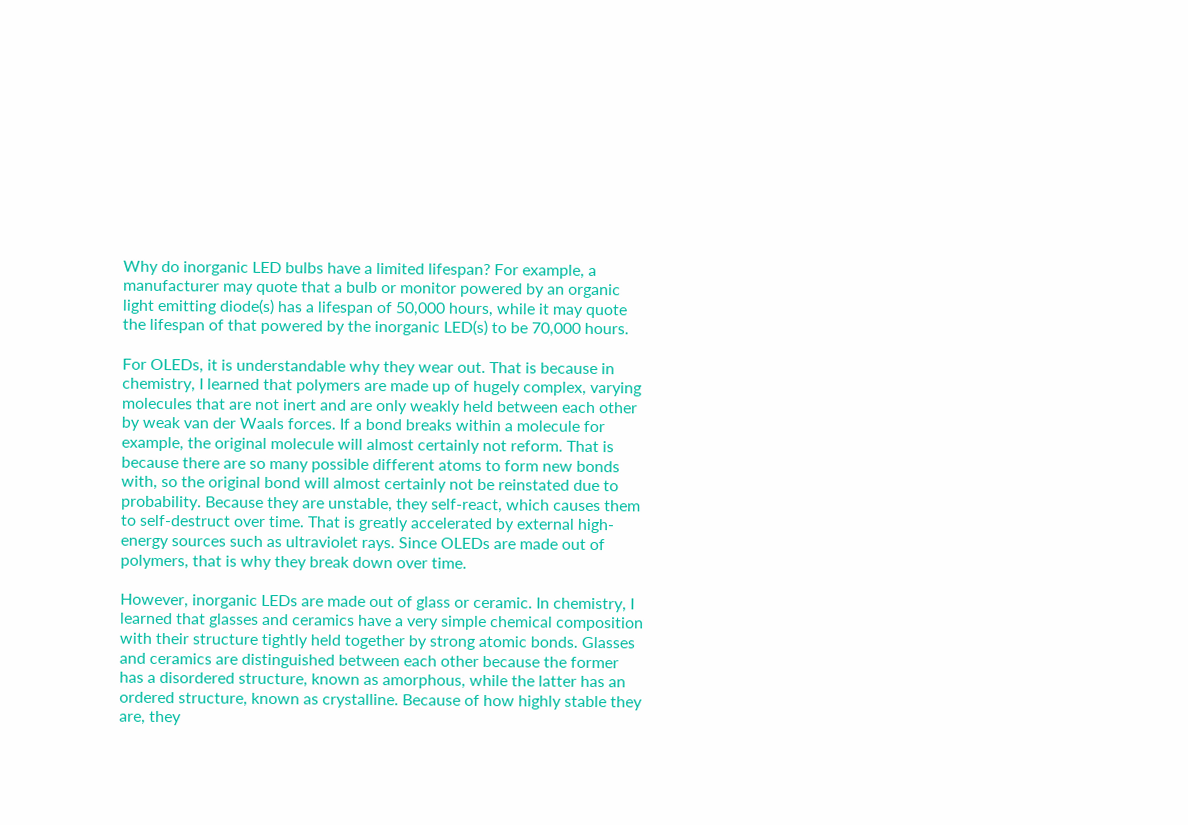Why do inorganic LED bulbs have a limited lifespan? For example, a manufacturer may quote that a bulb or monitor powered by an organic light emitting diode(s) has a lifespan of 50,000 hours, while it may quote the lifespan of that powered by the inorganic LED(s) to be 70,000 hours.

For OLEDs, it is understandable why they wear out. That is because in chemistry, I learned that polymers are made up of hugely complex, varying molecules that are not inert and are only weakly held between each other by weak van der Waals forces. If a bond breaks within a molecule for example, the original molecule will almost certainly not reform. That is because there are so many possible different atoms to form new bonds with, so the original bond will almost certainly not be reinstated due to probability. Because they are unstable, they self-react, which causes them to self-destruct over time. That is greatly accelerated by external high-energy sources such as ultraviolet rays. Since OLEDs are made out of polymers, that is why they break down over time.

However, inorganic LEDs are made out of glass or ceramic. In chemistry, I learned that glasses and ceramics have a very simple chemical composition with their structure tightly held together by strong atomic bonds. Glasses and ceramics are distinguished between each other because the former has a disordered structure, known as amorphous, while the latter has an ordered structure, known as crystalline. Because of how highly stable they are, they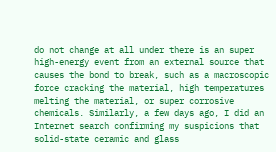do not change at all under there is an super high-energy event from an external source that causes the bond to break, such as a macroscopic force cracking the material, high temperatures melting the material, or super corrosive chemicals. Similarly, a few days ago, I did an Internet search confirming my suspicions that solid-state ceramic and glass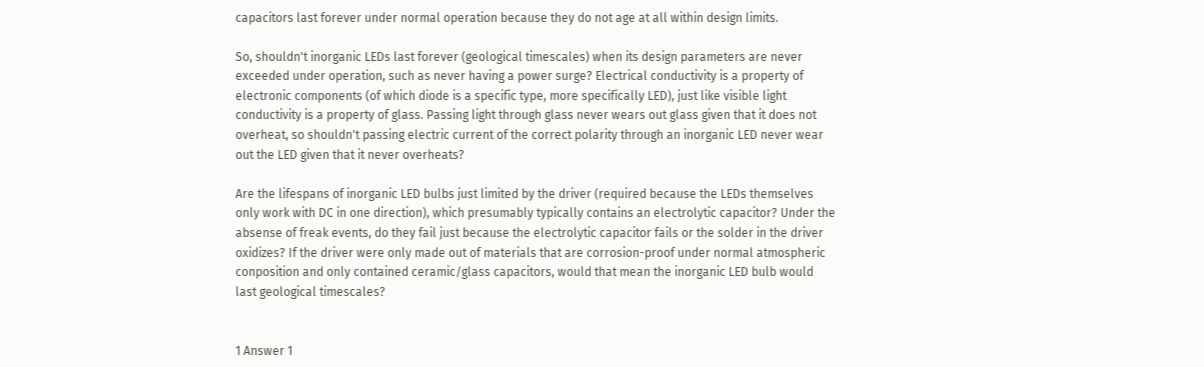capacitors last forever under normal operation because they do not age at all within design limits.

So, shouldn't inorganic LEDs last forever (geological timescales) when its design parameters are never exceeded under operation, such as never having a power surge? Electrical conductivity is a property of electronic components (of which diode is a specific type, more specifically LED), just like visible light conductivity is a property of glass. Passing light through glass never wears out glass given that it does not overheat, so shouldn't passing electric current of the correct polarity through an inorganic LED never wear out the LED given that it never overheats?

Are the lifespans of inorganic LED bulbs just limited by the driver (required because the LEDs themselves only work with DC in one direction), which presumably typically contains an electrolytic capacitor? Under the absense of freak events, do they fail just because the electrolytic capacitor fails or the solder in the driver oxidizes? If the driver were only made out of materials that are corrosion-proof under normal atmospheric conposition and only contained ceramic/glass capacitors, would that mean the inorganic LED bulb would last geological timescales?


1 Answer 1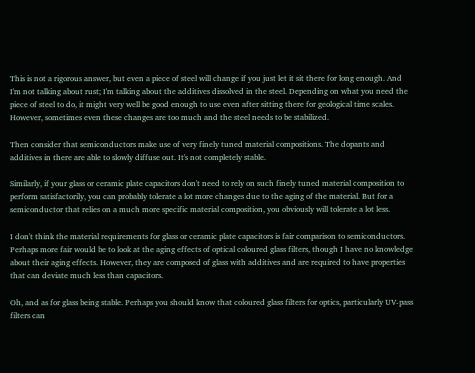This is not a rigorous answer, but even a piece of steel will change if you just let it sit there for long enough. And I'm not talking about rust; I'm talking about the additives dissolved in the steel. Depending on what you need the piece of steel to do, it might very well be good enough to use even after sitting there for geological time scales. However, sometimes even these changes are too much and the steel needs to be stabilized.

Then consider that semiconductors make use of very finely tuned material compositions. The dopants and additives in there are able to slowly diffuse out. It's not completely stable.

Similarly, if your glass or ceramic plate capacitors don't need to rely on such finely tuned material composition to perform satisfactorily, you can probably tolerate a lot more changes due to the aging of the material. But for a semiconductor that relies on a much more specific material composition, you obviously will tolerate a lot less.

I don't think the material requirements for glass or ceramic plate capacitors is fair comparison to semiconductors. Perhaps more fair would be to look at the aging effects of optical coloured glass filters, though I have no knowledge about their aging effects. However, they are composed of glass with additives and are required to have properties that can deviate much less than capacitors.

Oh, and as for glass being stable. Perhaps you should know that coloured glass filters for optics, particularly UV-pass filters can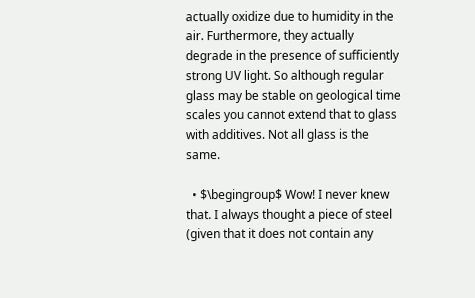actually oxidize due to humidity in the air. Furthermore, they actually degrade in the presence of sufficiently strong UV light. So although regular glass may be stable on geological time scales you cannot extend that to glass with additives. Not all glass is the same.

  • $\begingroup$ Wow! I never knew that. I always thought a piece of steel (given that it does not contain any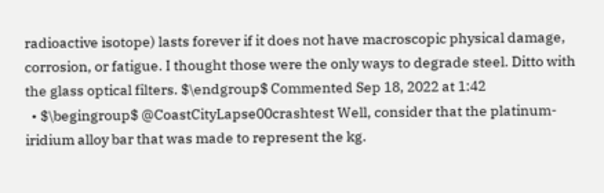radioactive isotope) lasts forever if it does not have macroscopic physical damage, corrosion, or fatigue. I thought those were the only ways to degrade steel. Ditto with the glass optical filters. $\endgroup$ Commented Sep 18, 2022 at 1:42
  • $\begingroup$ @CoastCityLapse00crashtest Well, consider that the platinum-iridium alloy bar that was made to represent the kg.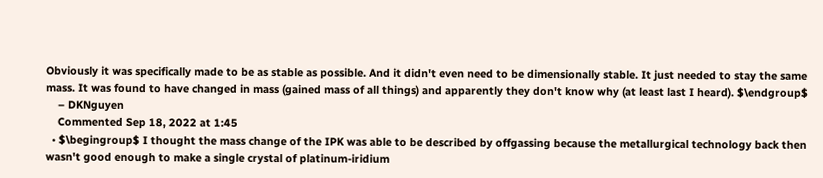Obviously it was specifically made to be as stable as possible. And it didn't even need to be dimensionally stable. It just needed to stay the same mass. It was found to have changed in mass (gained mass of all things) and apparently they don't know why (at least last I heard). $\endgroup$
    – DKNguyen
    Commented Sep 18, 2022 at 1:45
  • $\begingroup$ I thought the mass change of the IPK was able to be described by offgassing because the metallurgical technology back then wasn't good enough to make a single crystal of platinum-iridium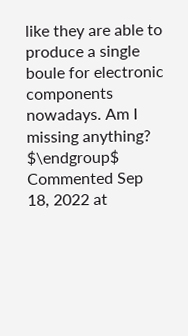like they are able to produce a single boule for electronic components nowadays. Am I missing anything? $\endgroup$ Commented Sep 18, 2022 at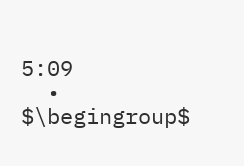5:09
  • $\begingroup$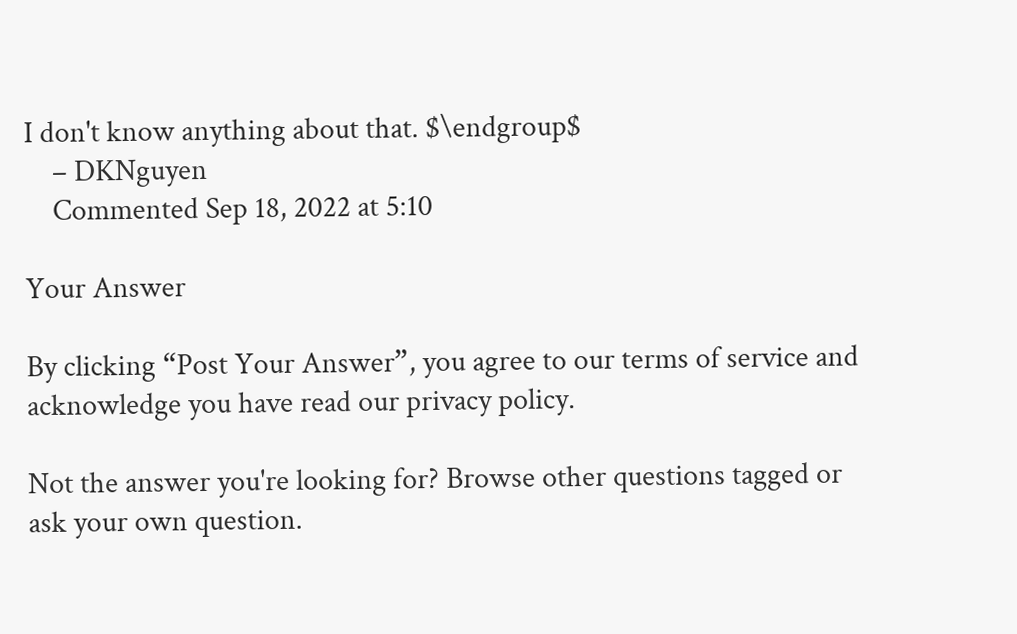I don't know anything about that. $\endgroup$
    – DKNguyen
    Commented Sep 18, 2022 at 5:10

Your Answer

By clicking “Post Your Answer”, you agree to our terms of service and acknowledge you have read our privacy policy.

Not the answer you're looking for? Browse other questions tagged or ask your own question.